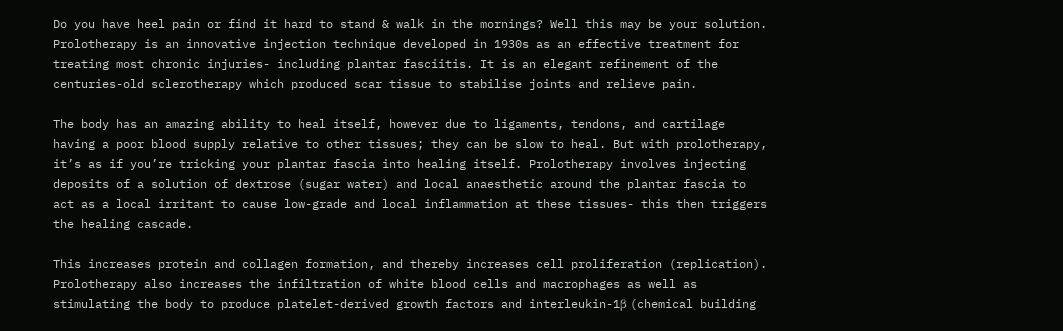Do you have heel pain or find it hard to stand & walk in the mornings? Well this may be your solution. Prolotherapy is an innovative injection technique developed in 1930s as an effective treatment for treating most chronic injuries- including plantar fasciitis. It is an elegant refinement of the centuries-old sclerotherapy which produced scar tissue to stabilise joints and relieve pain.

The body has an amazing ability to heal itself, however due to ligaments, tendons, and cartilage having a poor blood supply relative to other tissues; they can be slow to heal. But with prolotherapy, it’s as if you’re tricking your plantar fascia into healing itself. Prolotherapy involves injecting deposits of a solution of dextrose (sugar water) and local anaesthetic around the plantar fascia to act as a local irritant to cause low-grade and local inflammation at these tissues- this then triggers the healing cascade.

This increases protein and collagen formation, and thereby increases cell proliferation (replication). Prolotherapy also increases the infiltration of white blood cells and macrophages as well as stimulating the body to produce platelet-derived growth factors and interleukin-1β (chemical building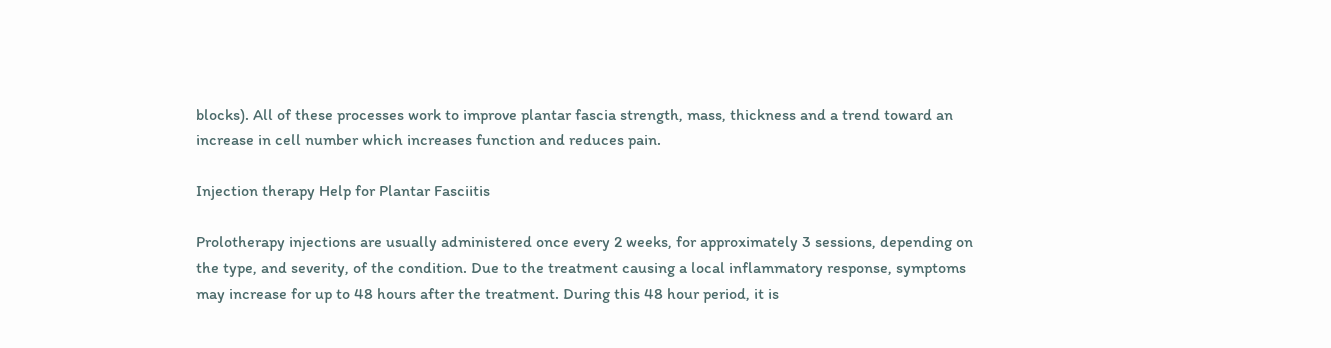blocks). All of these processes work to improve plantar fascia strength, mass, thickness and a trend toward an increase in cell number which increases function and reduces pain.

Injection therapy Help for Plantar Fasciitis

Prolotherapy injections are usually administered once every 2 weeks, for approximately 3 sessions, depending on the type, and severity, of the condition. Due to the treatment causing a local inflammatory response, symptoms may increase for up to 48 hours after the treatment. During this 48 hour period, it is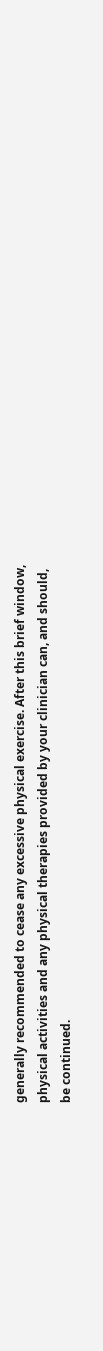generally recommended to cease any excessive physical exercise. After this brief window, physical activities and any physical therapies provided by your clinician can, and should, be continued.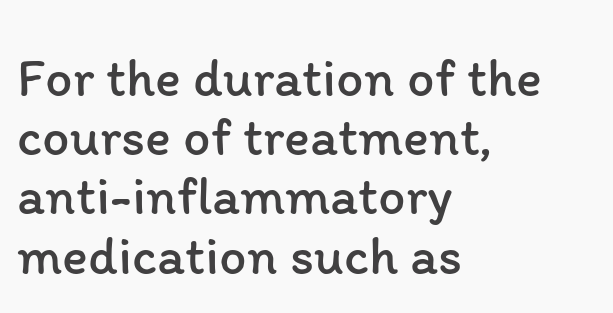For the duration of the course of treatment, anti-inflammatory medication such as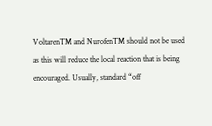VoltarenTM and NurofenTM should not be used as this will reduce the local reaction that is being encouraged. Usually, standard “off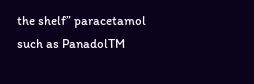the shelf” paracetamol such as PanadolTM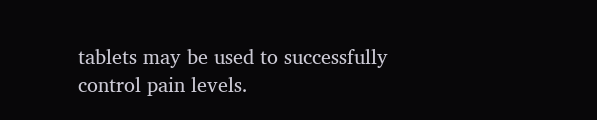tablets may be used to successfully control pain levels.